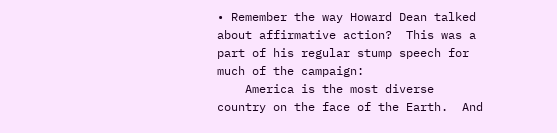• Remember the way Howard Dean talked about affirmative action?  This was a part of his regular stump speech for much of the campaign:
    America is the most diverse country on the face of the Earth.  And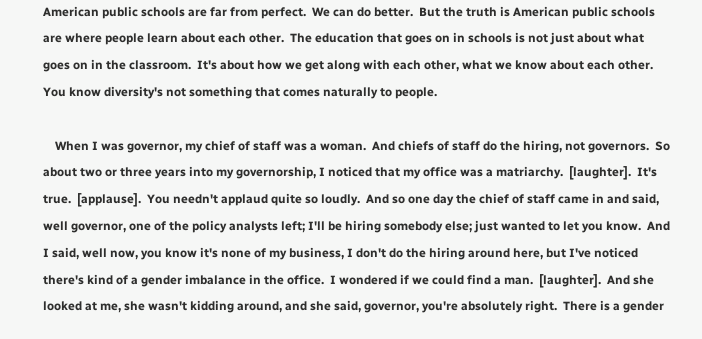American public schools are far from perfect.  We can do better.  But the truth is American public schools are where people learn about each other.  The education that goes on in schools is not just about what goes on in the classroom.  It's about how we get along with each other, what we know about each other.   You know diversity's not something that comes naturally to people.

    When I was governor, my chief of staff was a woman.  And chiefs of staff do the hiring, not governors.  So about two or three years into my governorship, I noticed that my office was a matriarchy.  [laughter].  It's true.  [applause].  You needn't applaud quite so loudly.  And so one day the chief of staff came in and said, well governor, one of the policy analysts left; I'll be hiring somebody else; just wanted to let you know.  And I said, well now, you know it's none of my business, I don't do the hiring around here, but I've noticed there's kind of a gender imbalance in the office.  I wondered if we could find a man.  [laughter].  And she looked at me, she wasn't kidding around, and she said, governor, you're absolutely right.  There is a gender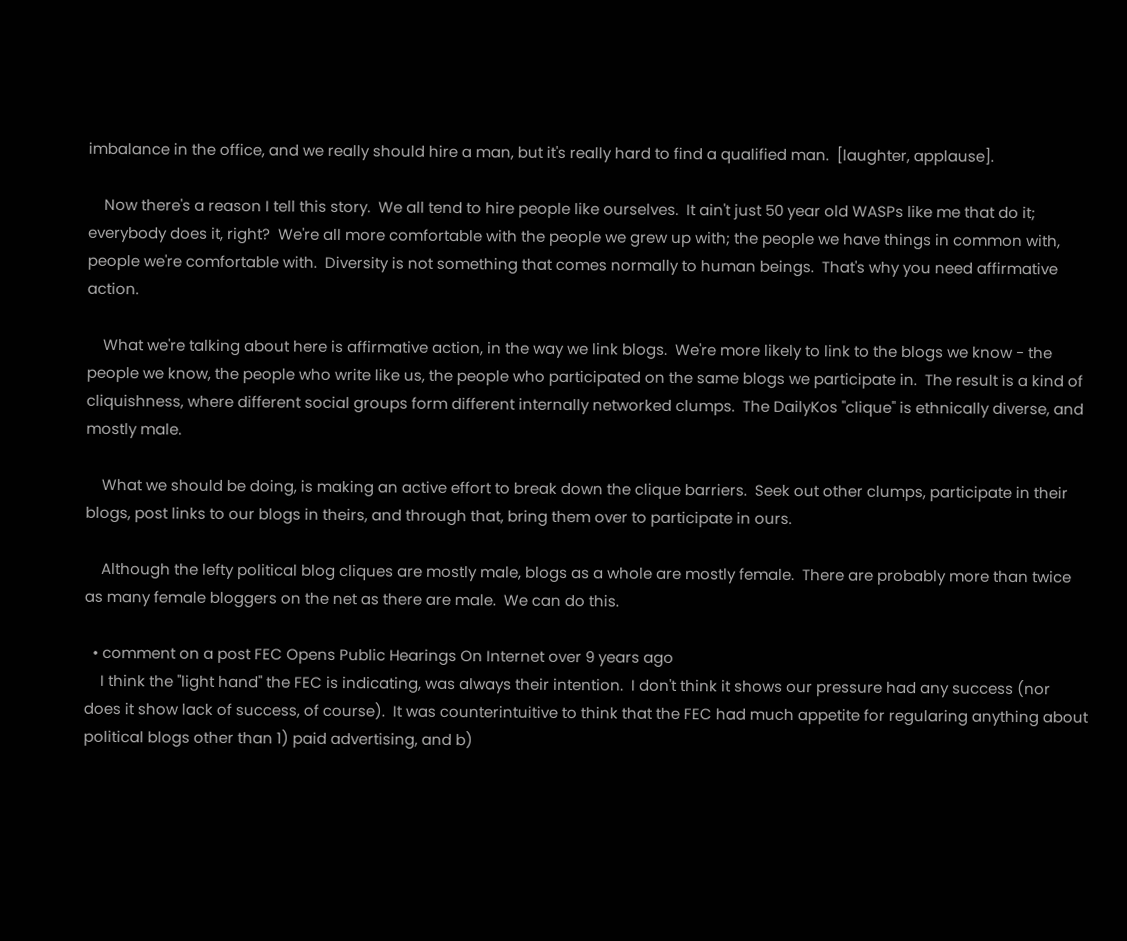imbalance in the office, and we really should hire a man, but it's really hard to find a qualified man.  [laughter, applause].

    Now there's a reason I tell this story.  We all tend to hire people like ourselves.  It ain't just 50 year old WASPs like me that do it; everybody does it, right?  We're all more comfortable with the people we grew up with; the people we have things in common with, people we're comfortable with.  Diversity is not something that comes normally to human beings.  That's why you need affirmative action.

    What we're talking about here is affirmative action, in the way we link blogs.  We're more likely to link to the blogs we know - the people we know, the people who write like us, the people who participated on the same blogs we participate in.  The result is a kind of cliquishness, where different social groups form different internally networked clumps.  The DailyKos "clique" is ethnically diverse, and mostly male.

    What we should be doing, is making an active effort to break down the clique barriers.  Seek out other clumps, participate in their blogs, post links to our blogs in theirs, and through that, bring them over to participate in ours.

    Although the lefty political blog cliques are mostly male, blogs as a whole are mostly female.  There are probably more than twice as many female bloggers on the net as there are male.  We can do this.

  • comment on a post FEC Opens Public Hearings On Internet over 9 years ago
    I think the "light hand" the FEC is indicating, was always their intention.  I don't think it shows our pressure had any success (nor does it show lack of success, of course).  It was counterintuitive to think that the FEC had much appetite for regularing anything about political blogs other than 1) paid advertising, and b)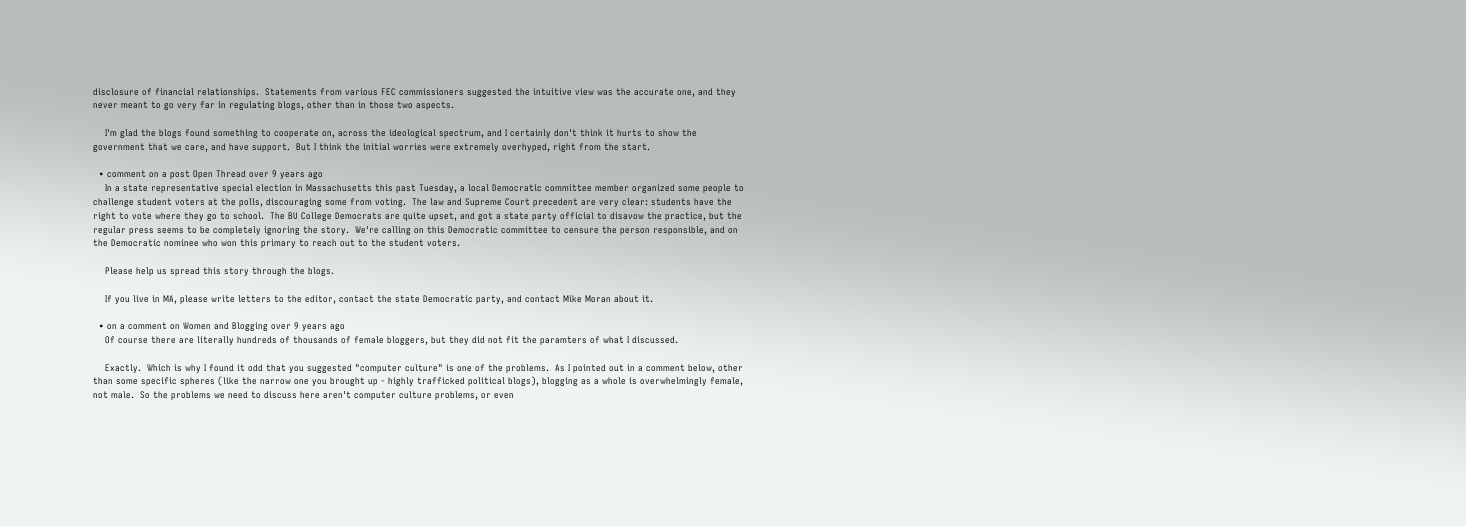disclosure of financial relationships.  Statements from various FEC commissioners suggested the intuitive view was the accurate one, and they never meant to go very far in regulating blogs, other than in those two aspects.

    I'm glad the blogs found something to cooperate on, across the ideological spectrum, and I certainly don't think it hurts to show the government that we care, and have support.  But I think the initial worries were extremely overhyped, right from the start.

  • comment on a post Open Thread over 9 years ago
    In a state representative special election in Massachusetts this past Tuesday, a local Democratic committee member organized some people to challenge student voters at the polls, discouraging some from voting.  The law and Supreme Court precedent are very clear: students have the right to vote where they go to school.  The BU College Democrats are quite upset, and got a state party official to disavow the practice, but the regular press seems to be completely ignoring the story.  We're calling on this Democratic committee to censure the person responsible, and on the Democratic nominee who won this primary to reach out to the student voters.

    Please help us spread this story through the blogs.

    If you live in MA, please write letters to the editor, contact the state Democratic party, and contact Mike Moran about it.

  • on a comment on Women and Blogging over 9 years ago
    Of course there are literally hundreds of thousands of female bloggers, but they did not fit the paramters of what I discussed.

    Exactly.  Which is why I found it odd that you suggested "computer culture" is one of the problems.  As I pointed out in a comment below, other than some specific spheres (like the narrow one you brought up - highly trafficked political blogs), blogging as a whole is overwhelmingly female, not male.  So the problems we need to discuss here aren't computer culture problems, or even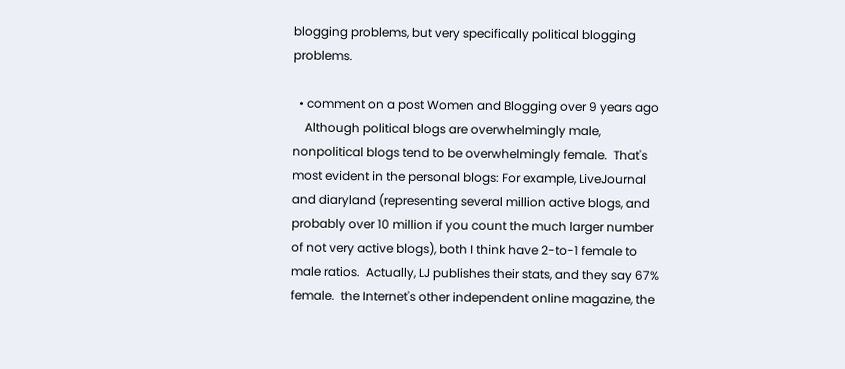blogging problems, but very specifically political blogging problems.

  • comment on a post Women and Blogging over 9 years ago
    Although political blogs are overwhelmingly male, nonpolitical blogs tend to be overwhelmingly female.  That's most evident in the personal blogs: For example, LiveJournal and diaryland (representing several million active blogs, and probably over 10 million if you count the much larger number of not very active blogs), both I think have 2-to-1 female to male ratios.  Actually, LJ publishes their stats, and they say 67% female.  the Internet's other independent online magazine, the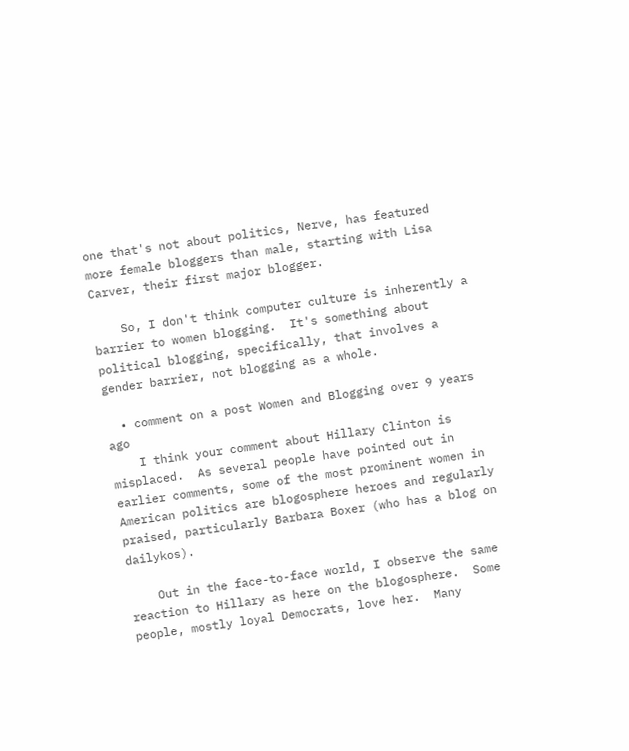one that's not about politics, Nerve, has featured more female bloggers than male, starting with Lisa Carver, their first major blogger.

    So, I don't think computer culture is inherently a barrier to women blogging.  It's something about political blogging, specifically, that involves a gender barrier, not blogging as a whole.

  • comment on a post Women and Blogging over 9 years ago
    I think your comment about Hillary Clinton is misplaced.  As several people have pointed out in earlier comments, some of the most prominent women in American politics are blogosphere heroes and regularly praised, particularly Barbara Boxer (who has a blog on dailykos).

    Out in the face-to-face world, I observe the same reaction to Hillary as here on the blogosphere.  Some people, mostly loyal Democrats, love her.  Many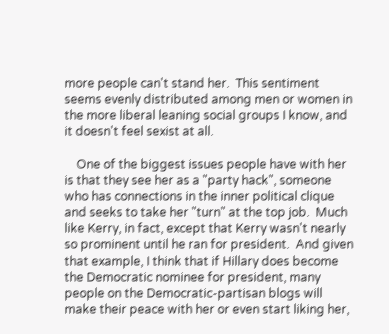more people can't stand her.  This sentiment seems evenly distributed among men or women in the more liberal leaning social groups I know, and it doesn't feel sexist at all.

    One of the biggest issues people have with her is that they see her as a "party hack", someone who has connections in the inner political clique and seeks to take her "turn" at the top job.  Much like Kerry, in fact, except that Kerry wasn't nearly so prominent until he ran for president.  And given that example, I think that if Hillary does become the Democratic nominee for president, many people on the Democratic-partisan blogs will make their peace with her or even start liking her,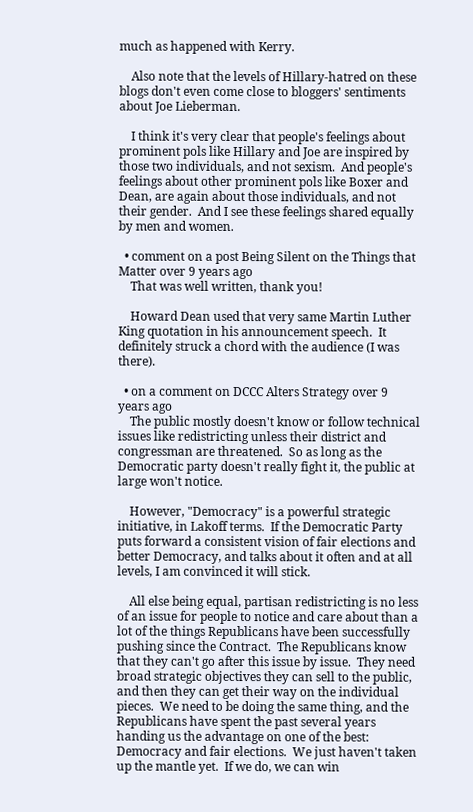much as happened with Kerry.

    Also note that the levels of Hillary-hatred on these blogs don't even come close to bloggers' sentiments about Joe Lieberman.

    I think it's very clear that people's feelings about prominent pols like Hillary and Joe are inspired by those two individuals, and not sexism.  And people's feelings about other prominent pols like Boxer and Dean, are again about those individuals, and not their gender.  And I see these feelings shared equally by men and women.

  • comment on a post Being Silent on the Things that Matter over 9 years ago
    That was well written, thank you!

    Howard Dean used that very same Martin Luther King quotation in his announcement speech.  It definitely struck a chord with the audience (I was there).

  • on a comment on DCCC Alters Strategy over 9 years ago
    The public mostly doesn't know or follow technical issues like redistricting unless their district and congressman are threatened.  So as long as the Democratic party doesn't really fight it, the public at large won't notice.

    However, "Democracy" is a powerful strategic initiative, in Lakoff terms.  If the Democratic Party puts forward a consistent vision of fair elections and better Democracy, and talks about it often and at all levels, I am convinced it will stick.

    All else being equal, partisan redistricting is no less of an issue for people to notice and care about than a lot of the things Republicans have been successfully pushing since the Contract.  The Republicans know that they can't go after this issue by issue.  They need broad strategic objectives they can sell to the public, and then they can get their way on the individual pieces.  We need to be doing the same thing, and the Republicans have spent the past several years handing us the advantage on one of the best: Democracy and fair elections.  We just haven't taken up the mantle yet.  If we do, we can win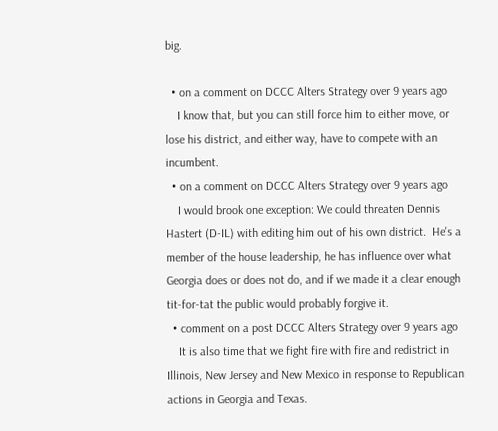big.

  • on a comment on DCCC Alters Strategy over 9 years ago
    I know that, but you can still force him to either move, or lose his district, and either way, have to compete with an incumbent.
  • on a comment on DCCC Alters Strategy over 9 years ago
    I would brook one exception: We could threaten Dennis Hastert (D-IL) with editing him out of his own district.  He's a member of the house leadership, he has influence over what Georgia does or does not do, and if we made it a clear enough tit-for-tat the public would probably forgive it.
  • comment on a post DCCC Alters Strategy over 9 years ago
    It is also time that we fight fire with fire and redistrict in Illinois, New Jersey and New Mexico in response to Republican actions in Georgia and Texas.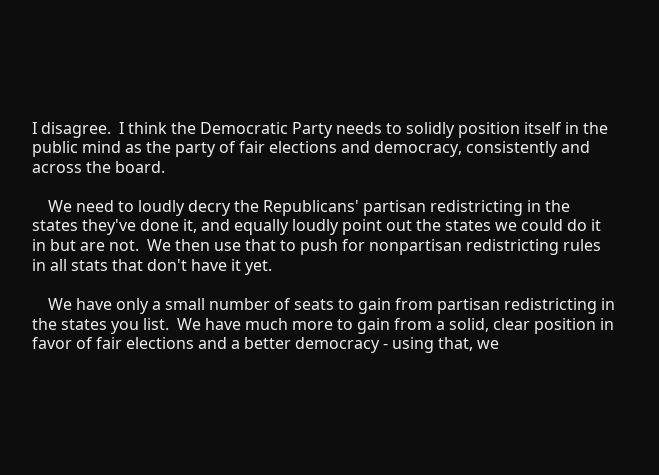I disagree.  I think the Democratic Party needs to solidly position itself in the public mind as the party of fair elections and democracy, consistently and across the board.

    We need to loudly decry the Republicans' partisan redistricting in the states they've done it, and equally loudly point out the states we could do it in but are not.  We then use that to push for nonpartisan redistricting rules in all stats that don't have it yet.

    We have only a small number of seats to gain from partisan redistricting in the states you list.  We have much more to gain from a solid, clear position in favor of fair elections and a better democracy - using that, we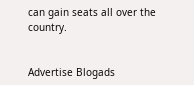can gain seats all over the country.


Advertise Blogads